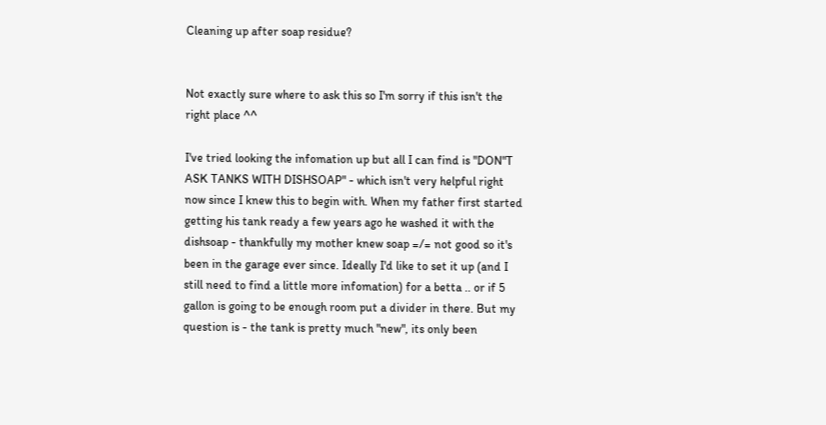Cleaning up after soap residue?


Not exactly sure where to ask this so I'm sorry if this isn't the right place ^^

I've tried looking the infomation up but all I can find is "DON"T ASK TANKS WITH DISHSOAP" - which isn't very helpful right now since I knew this to begin with. When my father first started getting his tank ready a few years ago he washed it with the dishsoap - thankfully my mother knew soap =/= not good so it's been in the garage ever since. Ideally I'd like to set it up (and I still need to find a little more infomation) for a betta .. or if 5 gallon is going to be enough room put a divider in there. But my question is - the tank is pretty much "new", its only been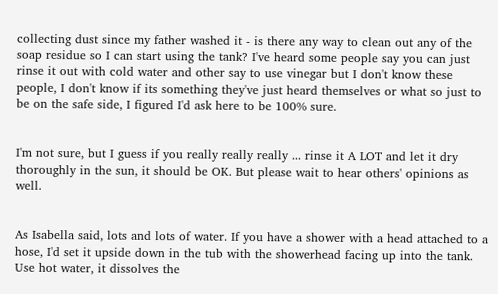collecting dust since my father washed it - is there any way to clean out any of the soap residue so I can start using the tank? I've heard some people say you can just rinse it out with cold water and other say to use vinegar but I don't know these people, I don't know if its something they've just heard themselves or what so just to be on the safe side, I figured I'd ask here to be 100% sure.


I'm not sure, but I guess if you really really really ... rinse it A LOT and let it dry thoroughly in the sun, it should be OK. But please wait to hear others' opinions as well.


As Isabella said, lots and lots of water. If you have a shower with a head attached to a hose, I'd set it upside down in the tub with the showerhead facing up into the tank. Use hot water, it dissolves the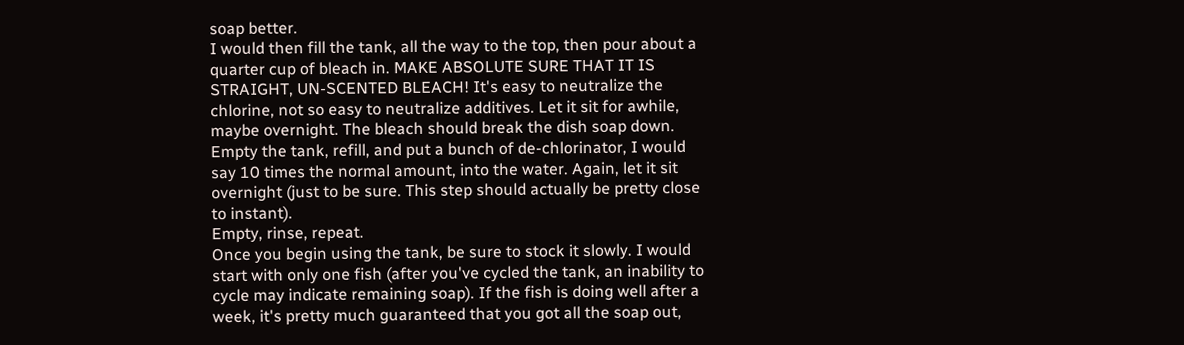soap better.
I would then fill the tank, all the way to the top, then pour about a quarter cup of bleach in. MAKE ABSOLUTE SURE THAT IT IS STRAIGHT, UN-SCENTED BLEACH! It's easy to neutralize the chlorine, not so easy to neutralize additives. Let it sit for awhile, maybe overnight. The bleach should break the dish soap down.
Empty the tank, refill, and put a bunch of de-chlorinator, I would say 10 times the normal amount, into the water. Again, let it sit overnight (just to be sure. This step should actually be pretty close to instant).
Empty, rinse, repeat.
Once you begin using the tank, be sure to stock it slowly. I would start with only one fish (after you've cycled the tank, an inability to cycle may indicate remaining soap). If the fish is doing well after a week, it's pretty much guaranteed that you got all the soap out,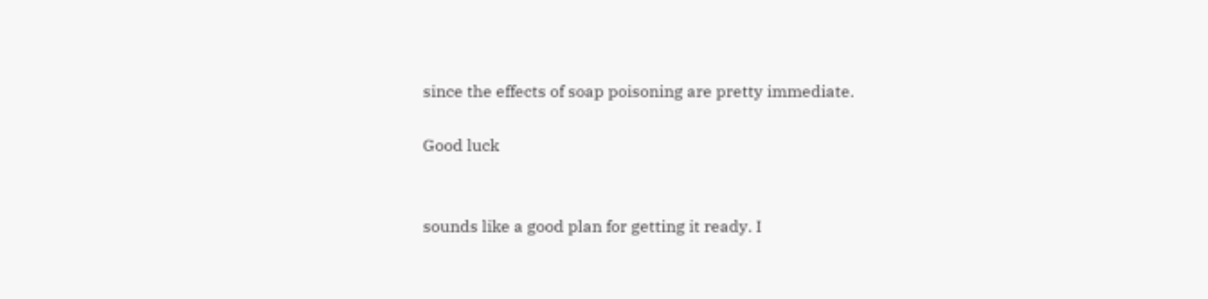since the effects of soap poisoning are pretty immediate.

Good luck


sounds like a good plan for getting it ready. I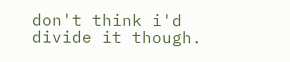don't think i'd divide it though.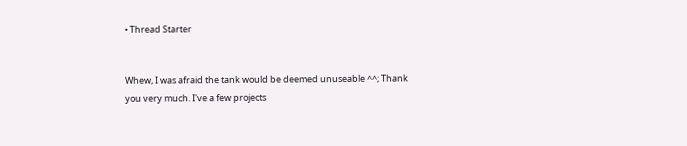• Thread Starter


Whew, I was afraid the tank would be deemed unuseable ^^; Thank you very much. I've a few projects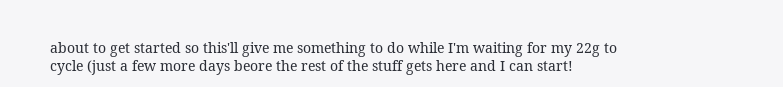about to get started so this'll give me something to do while I'm waiting for my 22g to cycle (just a few more days beore the rest of the stuff gets here and I can start!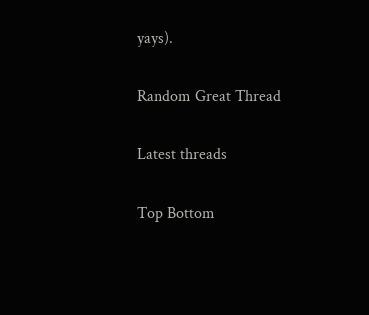yays).

Random Great Thread

Latest threads

Top Bottom